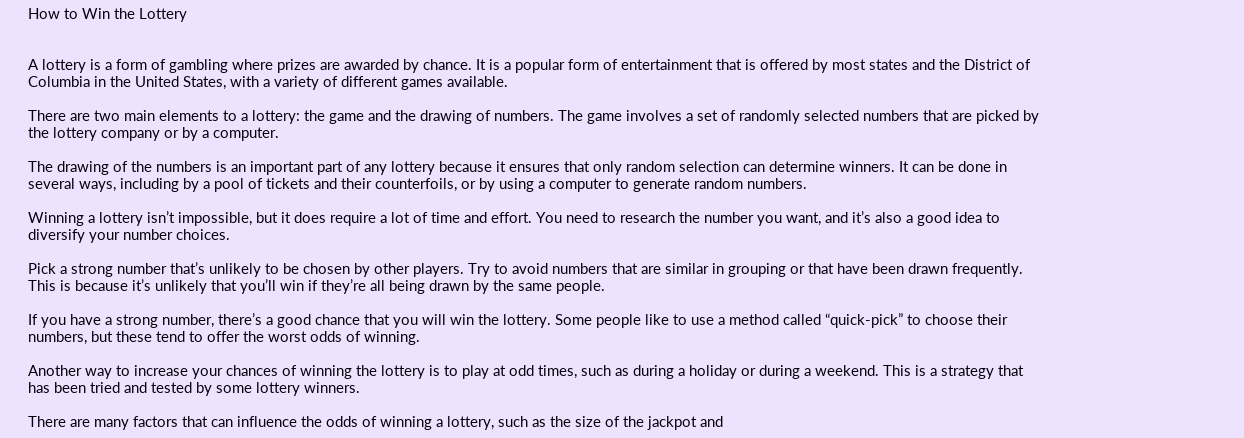How to Win the Lottery


A lottery is a form of gambling where prizes are awarded by chance. It is a popular form of entertainment that is offered by most states and the District of Columbia in the United States, with a variety of different games available.

There are two main elements to a lottery: the game and the drawing of numbers. The game involves a set of randomly selected numbers that are picked by the lottery company or by a computer.

The drawing of the numbers is an important part of any lottery because it ensures that only random selection can determine winners. It can be done in several ways, including by a pool of tickets and their counterfoils, or by using a computer to generate random numbers.

Winning a lottery isn’t impossible, but it does require a lot of time and effort. You need to research the number you want, and it’s also a good idea to diversify your number choices.

Pick a strong number that’s unlikely to be chosen by other players. Try to avoid numbers that are similar in grouping or that have been drawn frequently. This is because it’s unlikely that you’ll win if they’re all being drawn by the same people.

If you have a strong number, there’s a good chance that you will win the lottery. Some people like to use a method called “quick-pick” to choose their numbers, but these tend to offer the worst odds of winning.

Another way to increase your chances of winning the lottery is to play at odd times, such as during a holiday or during a weekend. This is a strategy that has been tried and tested by some lottery winners.

There are many factors that can influence the odds of winning a lottery, such as the size of the jackpot and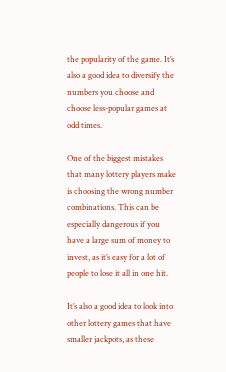the popularity of the game. It’s also a good idea to diversify the numbers you choose and choose less-popular games at odd times.

One of the biggest mistakes that many lottery players make is choosing the wrong number combinations. This can be especially dangerous if you have a large sum of money to invest, as it’s easy for a lot of people to lose it all in one hit.

It’s also a good idea to look into other lottery games that have smaller jackpots, as these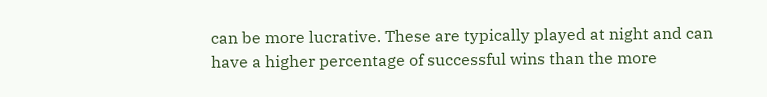can be more lucrative. These are typically played at night and can have a higher percentage of successful wins than the more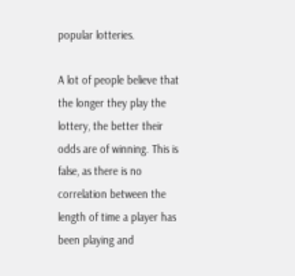popular lotteries.

A lot of people believe that the longer they play the lottery, the better their odds are of winning. This is false, as there is no correlation between the length of time a player has been playing and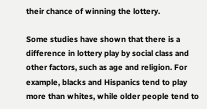their chance of winning the lottery.

Some studies have shown that there is a difference in lottery play by social class and other factors, such as age and religion. For example, blacks and Hispanics tend to play more than whites, while older people tend to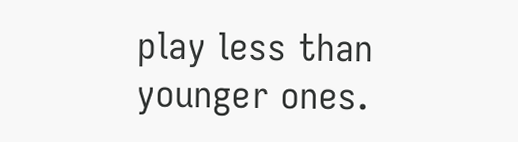play less than younger ones.